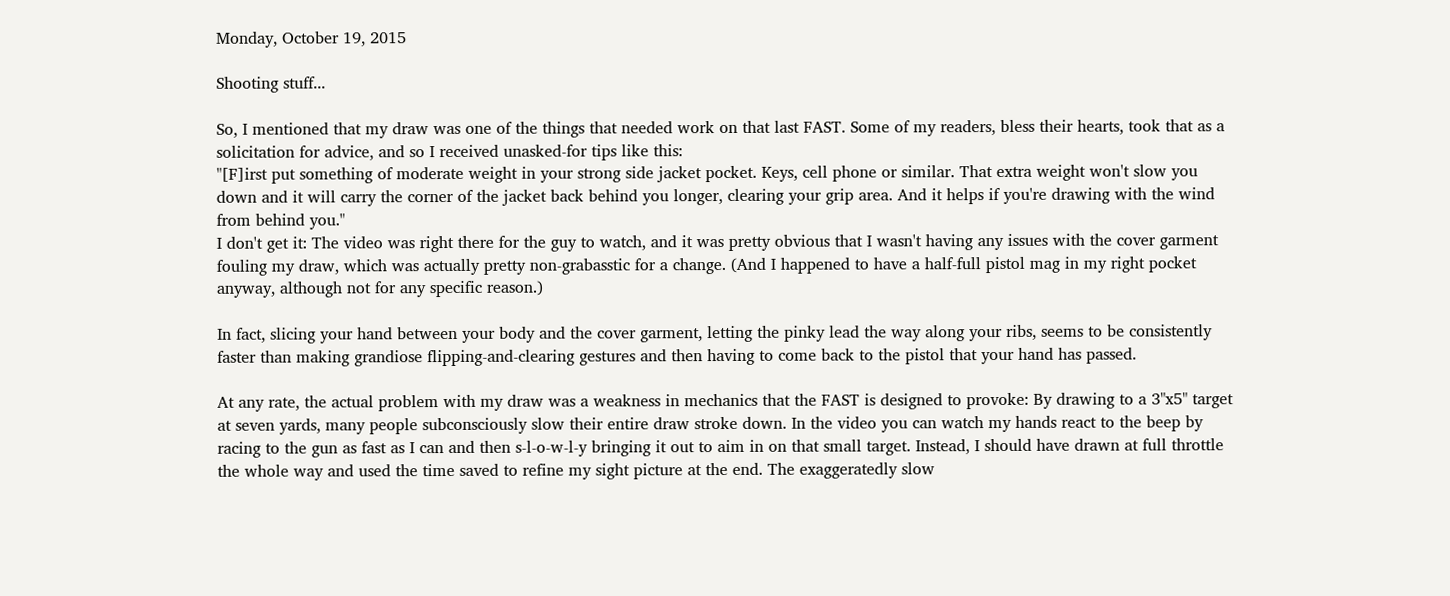Monday, October 19, 2015

Shooting stuff...

So, I mentioned that my draw was one of the things that needed work on that last FAST. Some of my readers, bless their hearts, took that as a solicitation for advice, and so I received unasked-for tips like this:
"[F]irst put something of moderate weight in your strong side jacket pocket. Keys, cell phone or similar. That extra weight won't slow you down and it will carry the corner of the jacket back behind you longer, clearing your grip area. And it helps if you're drawing with the wind from behind you."
I don't get it: The video was right there for the guy to watch, and it was pretty obvious that I wasn't having any issues with the cover garment fouling my draw, which was actually pretty non-grabasstic for a change. (And I happened to have a half-full pistol mag in my right pocket anyway, although not for any specific reason.)

In fact, slicing your hand between your body and the cover garment, letting the pinky lead the way along your ribs, seems to be consistently faster than making grandiose flipping-and-clearing gestures and then having to come back to the pistol that your hand has passed.

At any rate, the actual problem with my draw was a weakness in mechanics that the FAST is designed to provoke: By drawing to a 3"x5" target at seven yards, many people subconsciously slow their entire draw stroke down. In the video you can watch my hands react to the beep by racing to the gun as fast as I can and then s-l-o-w-l-y bringing it out to aim in on that small target. Instead, I should have drawn at full throttle the whole way and used the time saved to refine my sight picture at the end. The exaggeratedly slow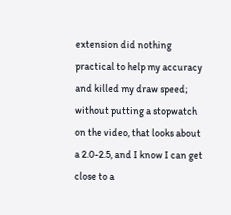extension did nothing practical to help my accuracy and killed my draw speed; without putting a stopwatch on the video, that looks about a 2.0-2.5, and I know I can get close to a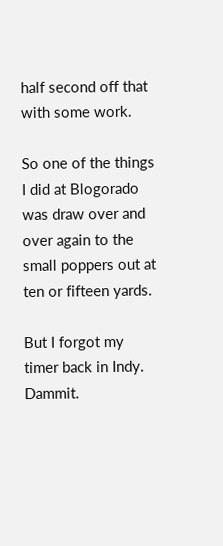half second off that with some work.

So one of the things I did at Blogorado was draw over and over again to the small poppers out at ten or fifteen yards.

But I forgot my timer back in Indy. Dammit.